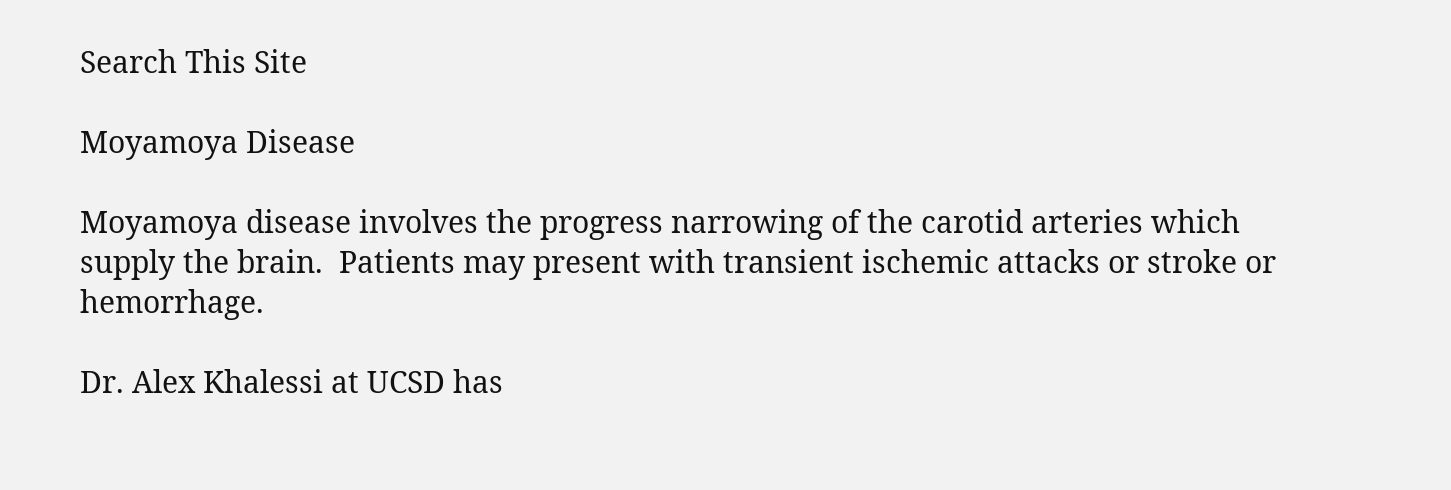Search This Site

Moyamoya Disease

Moyamoya disease involves the progress narrowing of the carotid arteries which supply the brain.  Patients may present with transient ischemic attacks or stroke or hemorrhage.

Dr. Alex Khalessi at UCSD has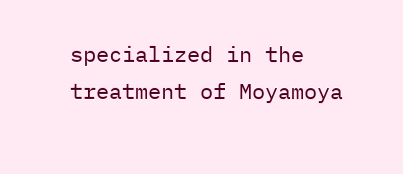specialized in the treatment of Moyamoya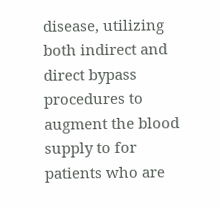disease, utilizing both indirect and direct bypass procedures to augment the blood supply to for patients who are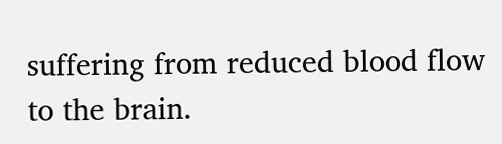suffering from reduced blood flow to the brain.